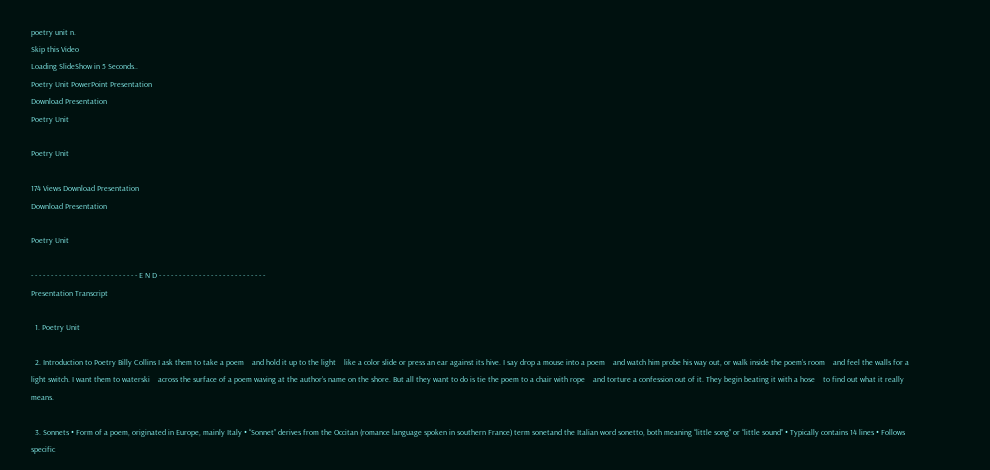poetry unit n.
Skip this Video
Loading SlideShow in 5 Seconds..
Poetry Unit PowerPoint Presentation
Download Presentation
Poetry Unit

Poetry Unit

174 Views Download Presentation
Download Presentation

Poetry Unit

- - - - - - - - - - - - - - - - - - - - - - - - - - - E N D - - - - - - - - - - - - - - - - - - - - - - - - - - -
Presentation Transcript

  1. Poetry Unit

  2. Introduction to Poetry Billy Collins I ask them to take a poem    and hold it up to the light    like a color slide or press an ear against its hive. I say drop a mouse into a poem    and watch him probe his way out, or walk inside the poem’s room    and feel the walls for a light switch. I want them to waterski    across the surface of a poem waving at the author’s name on the shore. But all they want to do is tie the poem to a chair with rope    and torture a confession out of it. They begin beating it with a hose    to find out what it really means.

  3. Sonnets • Form of a poem, originated in Europe, mainly Italy • “Sonnet” derives from the Occitan (romance language spoken in southern France) term sonetand the Italian word sonetto, both meaning “little song” or “little sound” • Typically contains 14 lines • Follows specific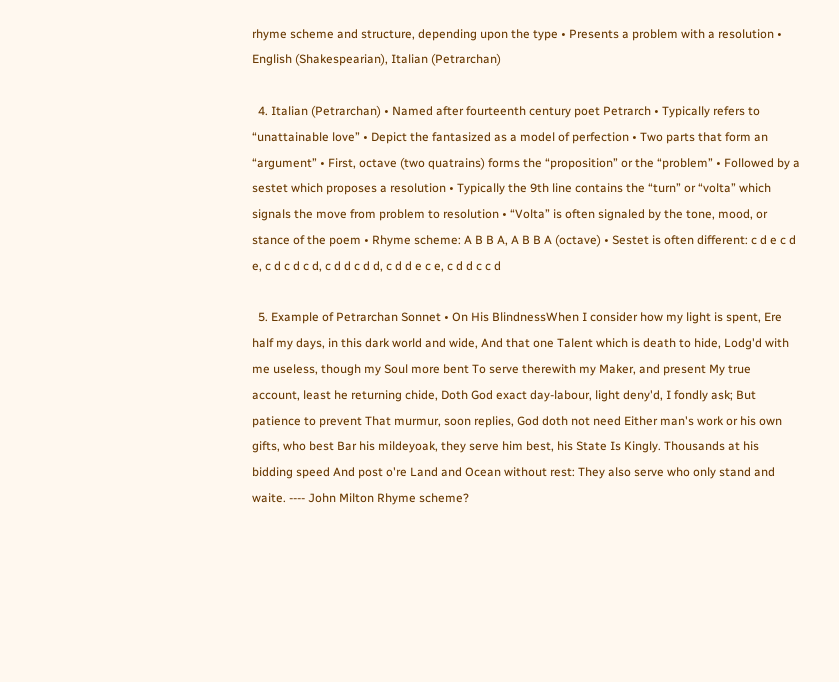rhyme scheme and structure, depending upon the type • Presents a problem with a resolution • English (Shakespearian), Italian (Petrarchan)

  4. Italian (Petrarchan) • Named after fourteenth century poet Petrarch • Typically refers to “unattainable love” • Depict the fantasized as a model of perfection • Two parts that form an “argument” • First, octave (two quatrains) forms the “proposition” or the “problem” • Followed by a sestet which proposes a resolution • Typically the 9th line contains the “turn” or “volta” which signals the move from problem to resolution • “Volta” is often signaled by the tone, mood, or stance of the poem • Rhyme scheme: A B B A, A B B A (octave) • Sestet is often different: c d e c d e, c d c d c d, c d d c d d, c d d e c e, c d d c c d

  5. Example of Petrarchan Sonnet • On His BlindnessWhen I consider how my light is spent, Ere half my days, in this dark world and wide, And that one Talent which is death to hide, Lodg'd with me useless, though my Soul more bent To serve therewith my Maker, and present My true account, least he returning chide, Doth God exact day-labour, light deny'd, I fondly ask; But patience to prevent That murmur, soon replies, God doth not need Either man's work or his own gifts, who best Bar his mildeyoak, they serve him best, his State Is Kingly. Thousands at his bidding speed And post o're Land and Ocean without rest: They also serve who only stand and waite. ---- John Milton Rhyme scheme?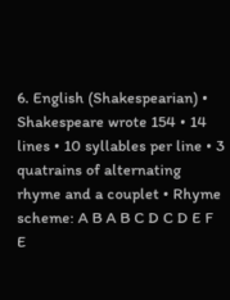6. English (Shakespearian) • Shakespeare wrote 154 • 14 lines • 10 syllables per line • 3 quatrains of alternating rhyme and a couplet • Rhyme scheme: A B A B C D C D E F E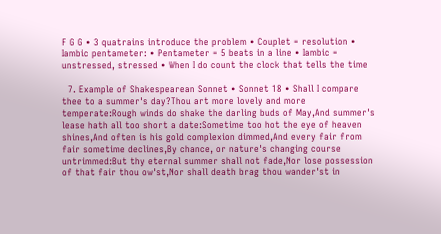F G G • 3 quatrains introduce the problem • Couplet = resolution • Iambic pentameter: • Pentameter = 5 beats in a line • Iambic = unstressed, stressed • When I do count the clock that tells the time

  7. Example of Shakespearean Sonnet • Sonnet 18 • Shall I compare thee to a summer's day?Thou art more lovely and more temperate:Rough winds do shake the darling buds of May,And summer's lease hath all too short a date:Sometime too hot the eye of heaven shines,And often is his gold complexion dimmed,And every fair from fair sometime declines,By chance, or nature's changing course untrimmed:But thy eternal summer shall not fade,Nor lose possession of that fair thou ow'st,Nor shall death brag thou wander'st in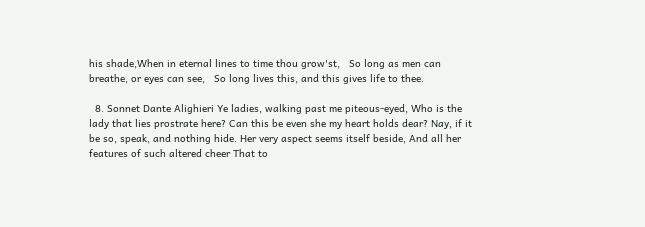his shade,When in eternal lines to time thou grow'st,   So long as men can breathe, or eyes can see,   So long lives this, and this gives life to thee.

  8. Sonnet Dante Alighieri Ye ladies, walking past me piteous-eyed, Who is the lady that lies prostrate here? Can this be even she my heart holds dear? Nay, if it be so, speak, and nothing hide. Her very aspect seems itself beside, And all her features of such altered cheer That to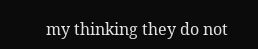my thinking they do not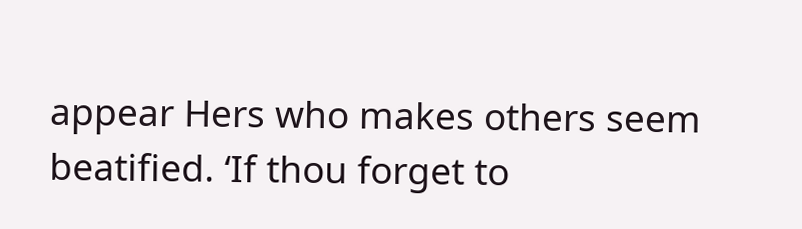appear Hers who makes others seem beatified. ‘If thou forget to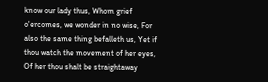know our lady thus, Whom grief o'ercomes, we wonder in no wise, For also the same thing befalleth us, Yet if thou watch the movement of her eyes, Of her thou shalt be straightaway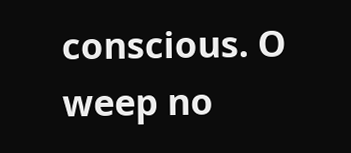conscious. O weep no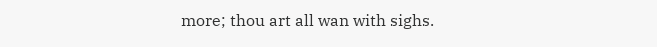more; thou art all wan with sighs.